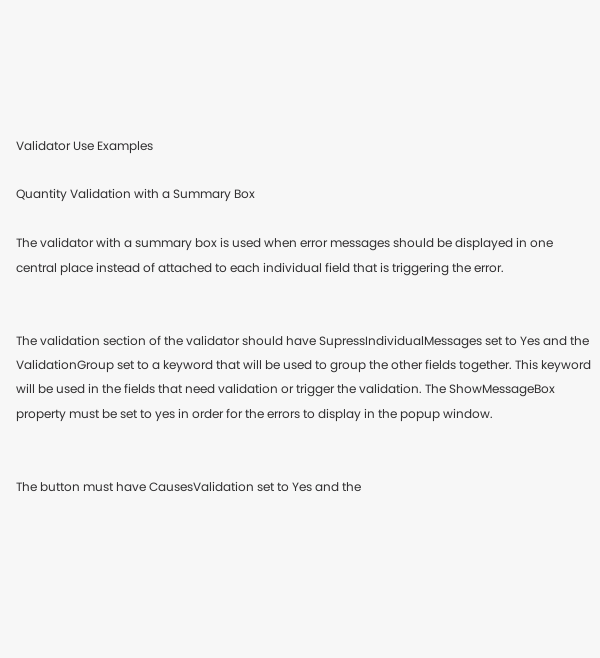Validator Use Examples

Quantity Validation with a Summary Box

The validator with a summary box is used when error messages should be displayed in one central place instead of attached to each individual field that is triggering the error.


The validation section of the validator should have SupressIndividualMessages set to Yes and the ValidationGroup set to a keyword that will be used to group the other fields together. This keyword will be used in the fields that need validation or trigger the validation. The ShowMessageBox property must be set to yes in order for the errors to display in the popup window.


The button must have CausesValidation set to Yes and the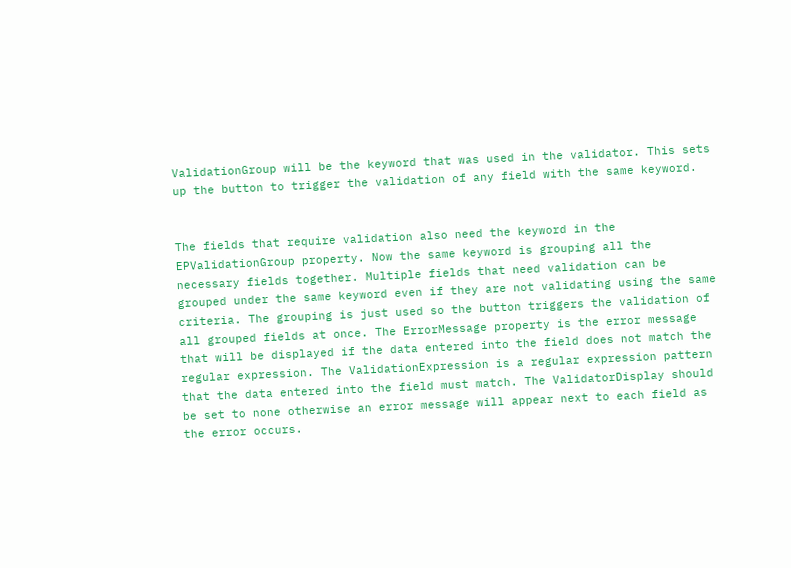ValidationGroup will be the keyword that was used in the validator. This sets up the button to trigger the validation of any field with the same keyword.


The fields that require validation also need the keyword in the EPValidationGroup property. Now the same keyword is grouping all the necessary fields together. Multiple fields that need validation can be grouped under the same keyword even if they are not validating using the same criteria. The grouping is just used so the button triggers the validation of all grouped fields at once. The ErrorMessage property is the error message that will be displayed if the data entered into the field does not match the regular expression. The ValidationExpression is a regular expression pattern that the data entered into the field must match. The ValidatorDisplay should be set to none otherwise an error message will appear next to each field as the error occurs.